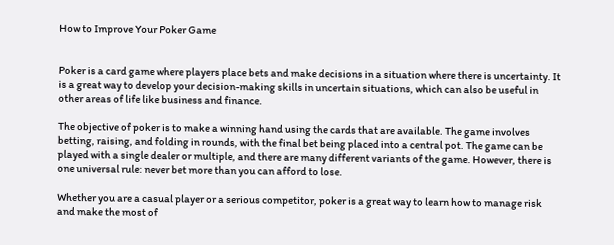How to Improve Your Poker Game


Poker is a card game where players place bets and make decisions in a situation where there is uncertainty. It is a great way to develop your decision-making skills in uncertain situations, which can also be useful in other areas of life like business and finance.

The objective of poker is to make a winning hand using the cards that are available. The game involves betting, raising, and folding in rounds, with the final bet being placed into a central pot. The game can be played with a single dealer or multiple, and there are many different variants of the game. However, there is one universal rule: never bet more than you can afford to lose.

Whether you are a casual player or a serious competitor, poker is a great way to learn how to manage risk and make the most of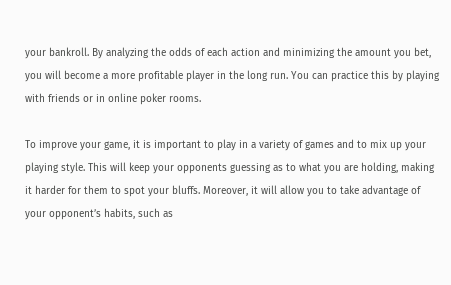your bankroll. By analyzing the odds of each action and minimizing the amount you bet, you will become a more profitable player in the long run. You can practice this by playing with friends or in online poker rooms.

To improve your game, it is important to play in a variety of games and to mix up your playing style. This will keep your opponents guessing as to what you are holding, making it harder for them to spot your bluffs. Moreover, it will allow you to take advantage of your opponent’s habits, such as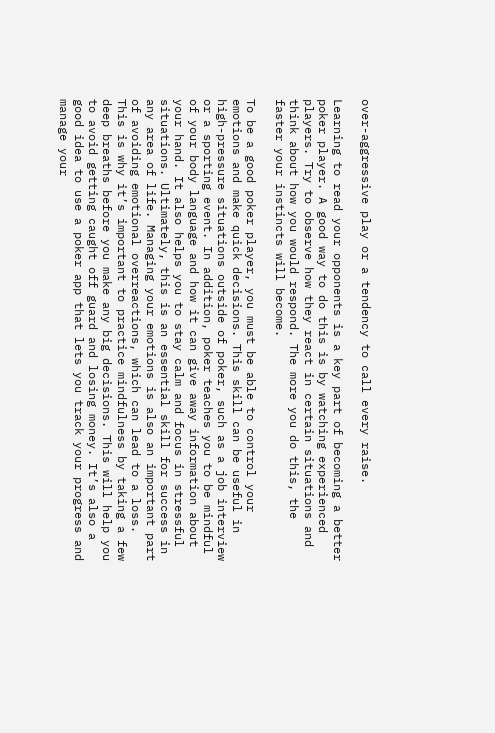over-aggressive play or a tendency to call every raise.

Learning to read your opponents is a key part of becoming a better poker player. A good way to do this is by watching experienced players. Try to observe how they react in certain situations and think about how you would respond. The more you do this, the faster your instincts will become.

To be a good poker player, you must be able to control your emotions and make quick decisions. This skill can be useful in high-pressure situations outside of poker, such as a job interview or a sporting event. In addition, poker teaches you to be mindful of your body language and how it can give away information about your hand. It also helps you to stay calm and focus in stressful situations. Ultimately, this is an essential skill for success in any area of life. Managing your emotions is also an important part of avoiding emotional overreactions, which can lead to a loss. This is why it’s important to practice mindfulness by taking a few deep breaths before you make any big decisions. This will help you to avoid getting caught off guard and losing money. It’s also a good idea to use a poker app that lets you track your progress and manage your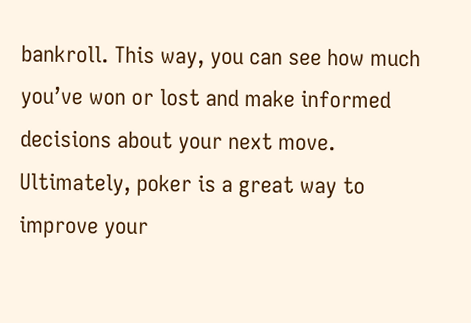bankroll. This way, you can see how much you’ve won or lost and make informed decisions about your next move. Ultimately, poker is a great way to improve your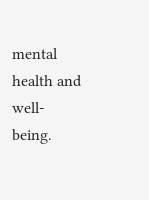mental health and well-being.